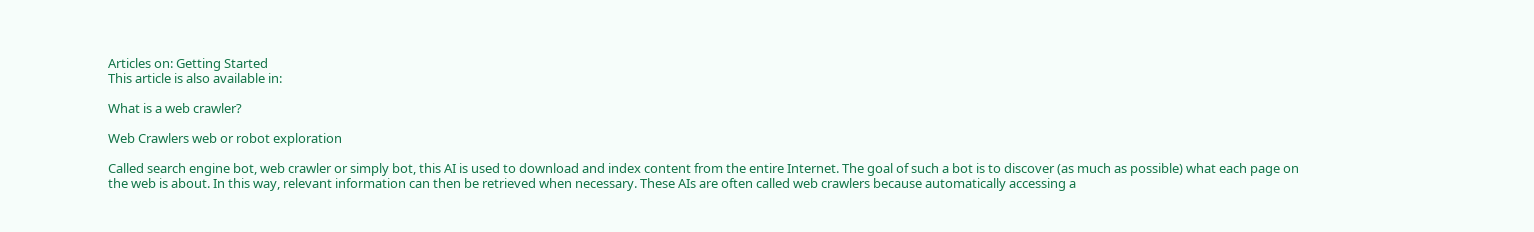Articles on: Getting Started
This article is also available in:

What is a web crawler?

Web Crawlers web or robot exploration

Called search engine bot, web crawler or simply bot, this AI is used to download and index content from the entire Internet. The goal of such a bot is to discover (as much as possible) what each page on the web is about. In this way, relevant information can then be retrieved when necessary. These AIs are often called web crawlers because automatically accessing a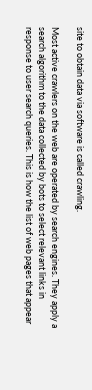site to obtain data via software is called crawling.

Most active crawlers on the web are operated by search engines. They apply a search algorithm to the data collected by bots to select relevant links in response to user search queries. This is how the list of web pages that appear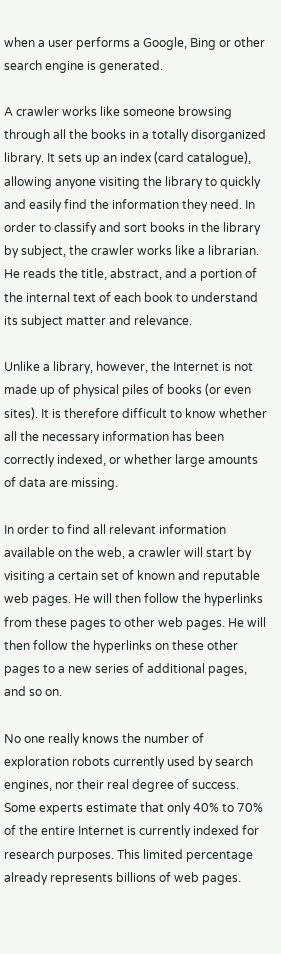when a user performs a Google, Bing or other search engine is generated.

A crawler works like someone browsing through all the books in a totally disorganized library. It sets up an index (card catalogue), allowing anyone visiting the library to quickly and easily find the information they need. In order to classify and sort books in the library by subject, the crawler works like a librarian. He reads the title, abstract, and a portion of the internal text of each book to understand its subject matter and relevance.

Unlike a library, however, the Internet is not made up of physical piles of books (or even sites). It is therefore difficult to know whether all the necessary information has been correctly indexed, or whether large amounts of data are missing.

In order to find all relevant information available on the web, a crawler will start by visiting a certain set of known and reputable web pages. He will then follow the hyperlinks from these pages to other web pages. He will then follow the hyperlinks on these other pages to a new series of additional pages, and so on.

No one really knows the number of exploration robots currently used by search engines, nor their real degree of success. Some experts estimate that only 40% to 70% of the entire Internet is currently indexed for research purposes. This limited percentage already represents billions of web pages.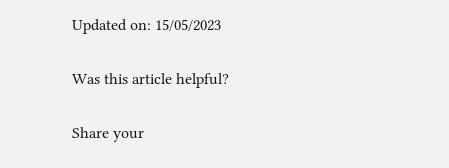Updated on: 15/05/2023

Was this article helpful?

Share your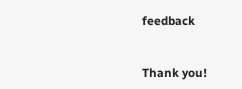feedback


Thank you!